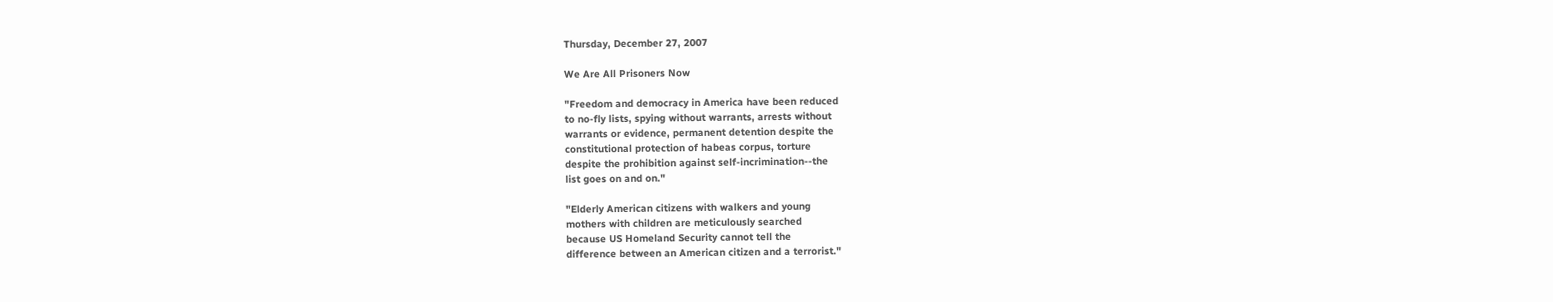Thursday, December 27, 2007

We Are All Prisoners Now

"Freedom and democracy in America have been reduced
to no-fly lists, spying without warrants, arrests without
warrants or evidence, permanent detention despite the
constitutional protection of habeas corpus, torture
despite the prohibition against self-incrimination--the
list goes on and on."

"Elderly American citizens with walkers and young
mothers with children are meticulously searched
because US Homeland Security cannot tell the
difference between an American citizen and a terrorist."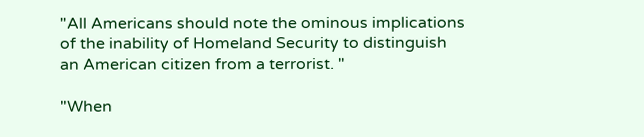"All Americans should note the ominous implications
of the inability of Homeland Security to distinguish
an American citizen from a terrorist. "

"When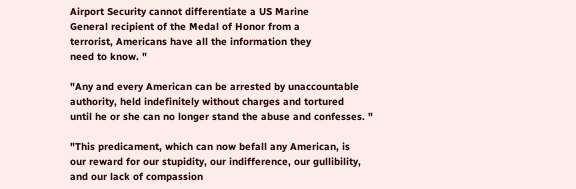Airport Security cannot differentiate a US Marine
General recipient of the Medal of Honor from a
terrorist, Americans have all the information they
need to know. "

"Any and every American can be arrested by unaccountable
authority, held indefinitely without charges and tortured
until he or she can no longer stand the abuse and confesses. "

"This predicament, which can now befall any American, is
our reward for our stupidity, our indifference, our gullibility,
and our lack of compassion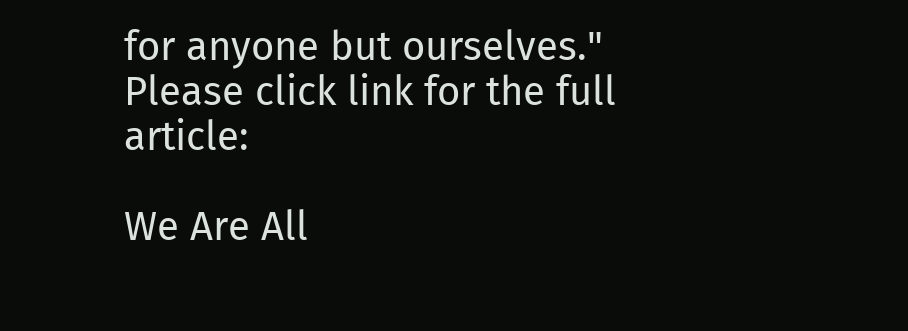for anyone but ourselves."
Please click link for the full article:

We Are All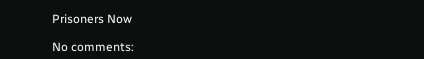Prisoners Now

No comments: